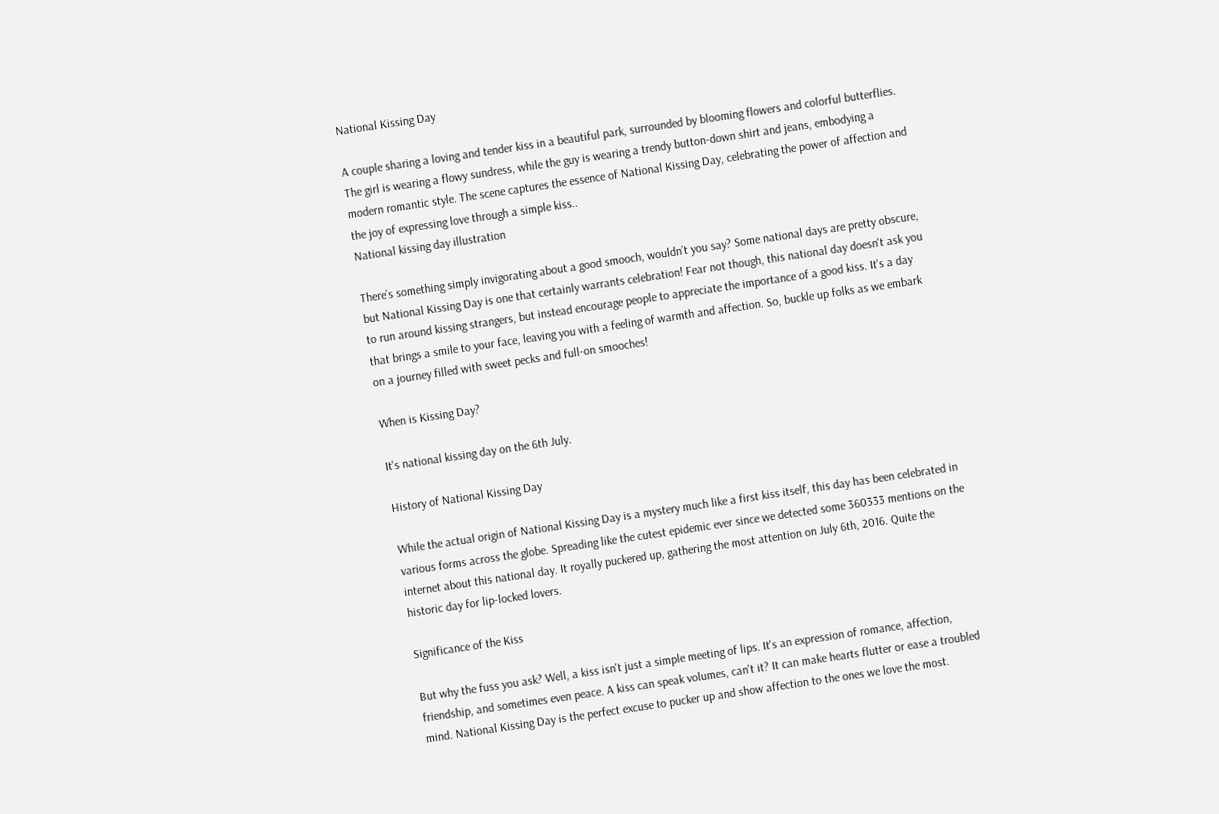National Kissing Day

A couple sharing a loving and tender kiss in a beautiful park, surrounded by blooming flowers and colorful butterflies. The girl is wearing a flowy sundress, while the guy is wearing a trendy button-down shirt and jeans, embodying a modern romantic style. The scene captures the essence of National Kissing Day, celebrating the power of affection and the joy of expressing love through a simple kiss..
National kissing day illustration

There’s something simply invigorating about a good smooch, wouldn’t you say? Some national days are pretty obscure, but National Kissing Day is one that certainly warrants celebration! Fear not though, this national day doesn't ask you to run around kissing strangers, but instead encourage people to appreciate the importance of a good kiss. It's a day that brings a smile to your face, leaving you with a feeling of warmth and affection. So, buckle up folks as we embark on a journey filled with sweet pecks and full-on smooches!

When is Kissing Day?

It's national kissing day on the 6th July.

History of National Kissing Day

While the actual origin of National Kissing Day is a mystery much like a first kiss itself, this day has been celebrated in various forms across the globe. Spreading like the cutest epidemic ever since we detected some 360333 mentions on the internet about this national day. It royally puckered up, gathering the most attention on July 6th, 2016. Quite the historic day for lip-locked lovers.

Significance of the Kiss

But why the fuss you ask? Well, a kiss isn't just a simple meeting of lips. It's an expression of romance, affection, friendship, and sometimes even peace. A kiss can speak volumes, can't it? It can make hearts flutter or ease a troubled mind. National Kissing Day is the perfect excuse to pucker up and show affection to the ones we love the most.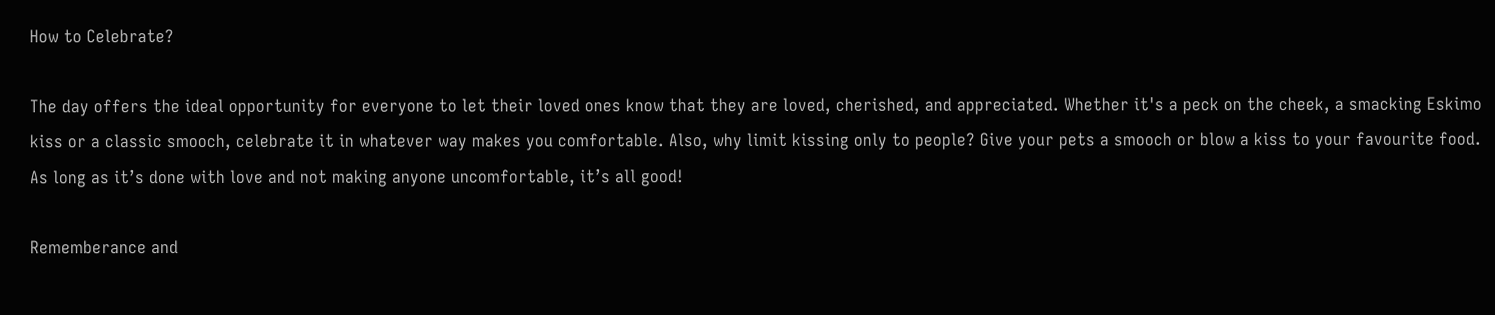How to Celebrate?

The day offers the ideal opportunity for everyone to let their loved ones know that they are loved, cherished, and appreciated. Whether it's a peck on the cheek, a smacking Eskimo kiss or a classic smooch, celebrate it in whatever way makes you comfortable. Also, why limit kissing only to people? Give your pets a smooch or blow a kiss to your favourite food. As long as it’s done with love and not making anyone uncomfortable, it’s all good!

Rememberance and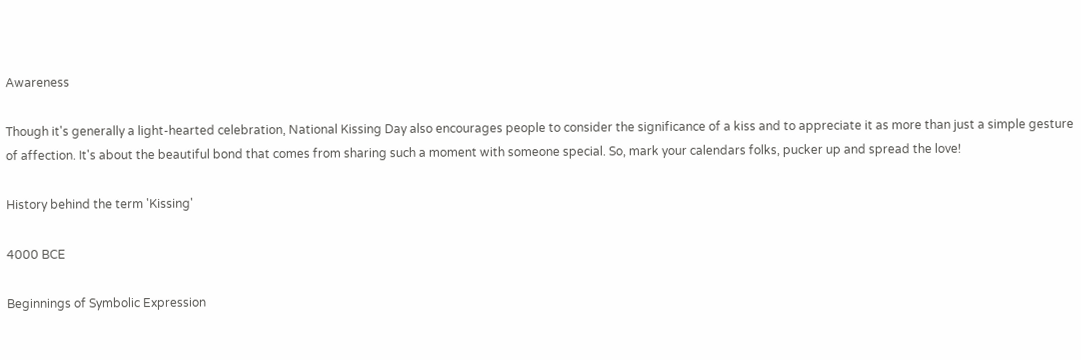Awareness

Though it's generally a light-hearted celebration, National Kissing Day also encourages people to consider the significance of a kiss and to appreciate it as more than just a simple gesture of affection. It's about the beautiful bond that comes from sharing such a moment with someone special. So, mark your calendars folks, pucker up and spread the love!

History behind the term 'Kissing'

4000 BCE

Beginnings of Symbolic Expression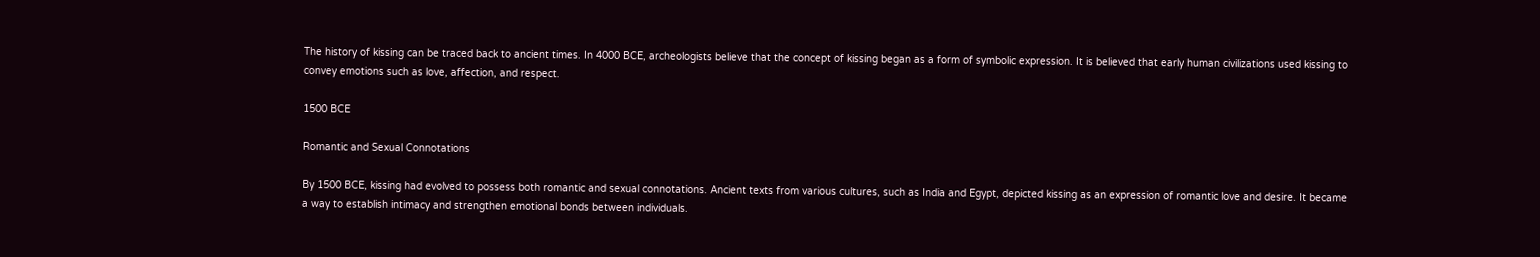The history of kissing can be traced back to ancient times. In 4000 BCE, archeologists believe that the concept of kissing began as a form of symbolic expression. It is believed that early human civilizations used kissing to convey emotions such as love, affection, and respect.

1500 BCE

Romantic and Sexual Connotations

By 1500 BCE, kissing had evolved to possess both romantic and sexual connotations. Ancient texts from various cultures, such as India and Egypt, depicted kissing as an expression of romantic love and desire. It became a way to establish intimacy and strengthen emotional bonds between individuals.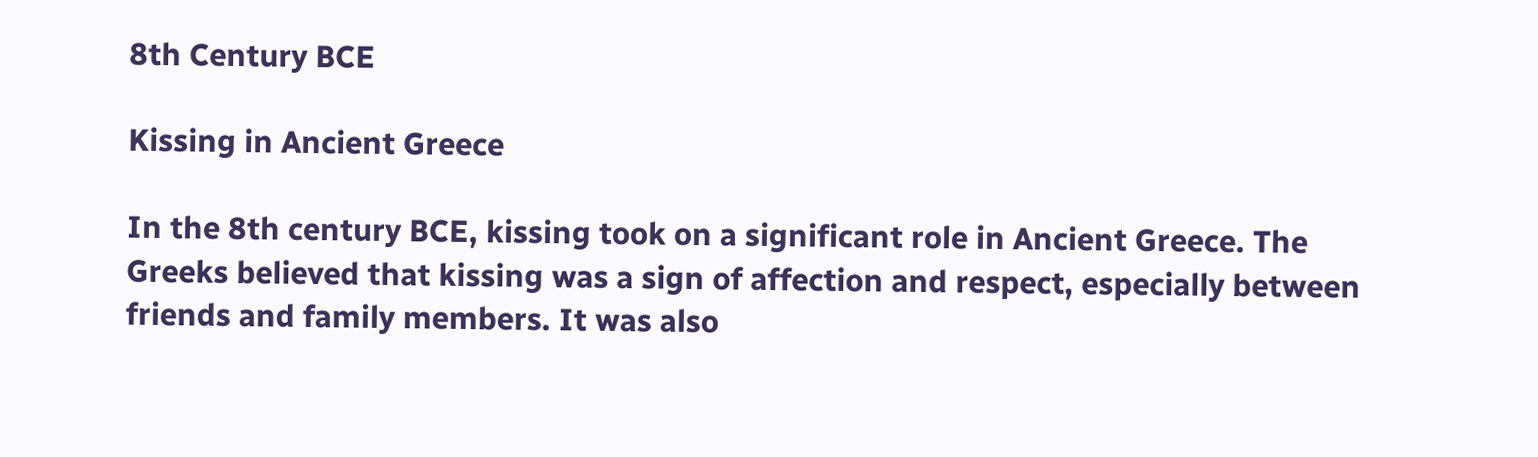8th Century BCE

Kissing in Ancient Greece

In the 8th century BCE, kissing took on a significant role in Ancient Greece. The Greeks believed that kissing was a sign of affection and respect, especially between friends and family members. It was also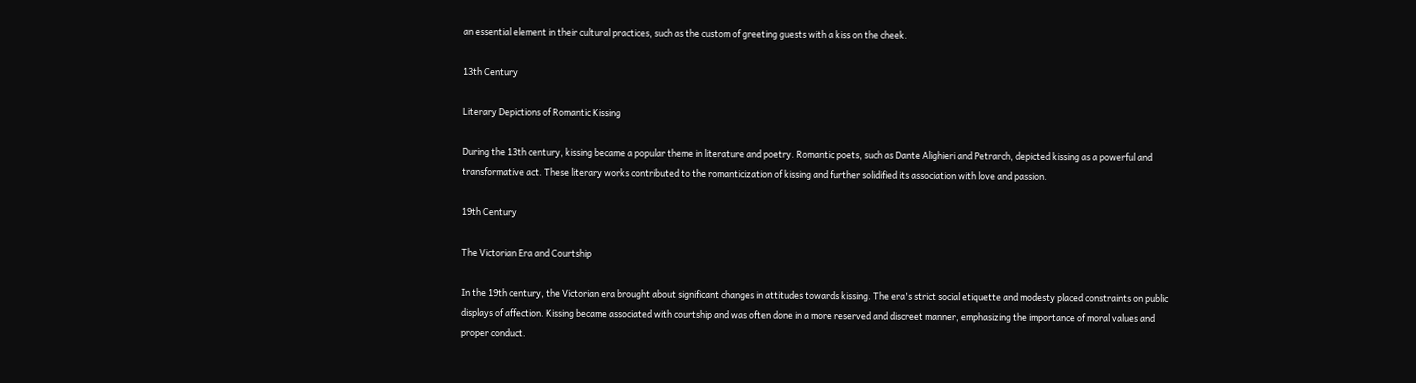an essential element in their cultural practices, such as the custom of greeting guests with a kiss on the cheek.

13th Century

Literary Depictions of Romantic Kissing

During the 13th century, kissing became a popular theme in literature and poetry. Romantic poets, such as Dante Alighieri and Petrarch, depicted kissing as a powerful and transformative act. These literary works contributed to the romanticization of kissing and further solidified its association with love and passion.

19th Century

The Victorian Era and Courtship

In the 19th century, the Victorian era brought about significant changes in attitudes towards kissing. The era's strict social etiquette and modesty placed constraints on public displays of affection. Kissing became associated with courtship and was often done in a more reserved and discreet manner, emphasizing the importance of moral values and proper conduct.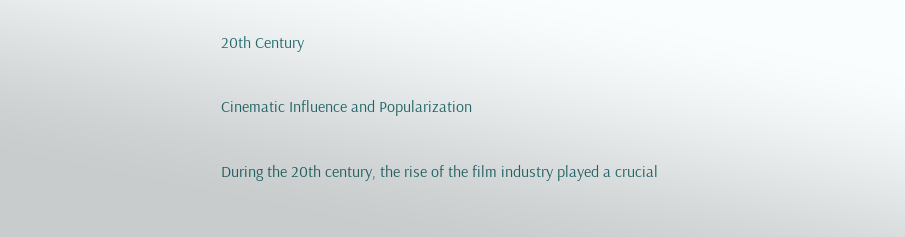20th Century

Cinematic Influence and Popularization

During the 20th century, the rise of the film industry played a crucial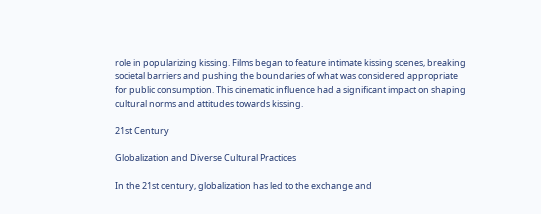role in popularizing kissing. Films began to feature intimate kissing scenes, breaking societal barriers and pushing the boundaries of what was considered appropriate for public consumption. This cinematic influence had a significant impact on shaping cultural norms and attitudes towards kissing.

21st Century

Globalization and Diverse Cultural Practices

In the 21st century, globalization has led to the exchange and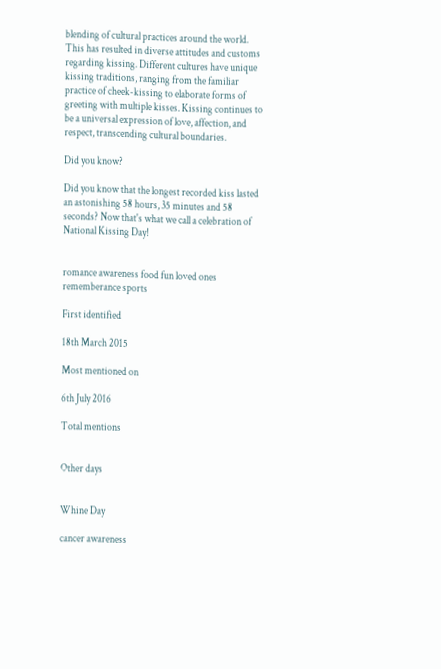blending of cultural practices around the world. This has resulted in diverse attitudes and customs regarding kissing. Different cultures have unique kissing traditions, ranging from the familiar practice of cheek-kissing to elaborate forms of greeting with multiple kisses. Kissing continues to be a universal expression of love, affection, and respect, transcending cultural boundaries.

Did you know?

Did you know that the longest recorded kiss lasted an astonishing 58 hours, 35 minutes and 58 seconds? Now that's what we call a celebration of National Kissing Day!


romance awareness food fun loved ones rememberance sports

First identified

18th March 2015

Most mentioned on

6th July 2016

Total mentions


Other days


Whine Day

cancer awareness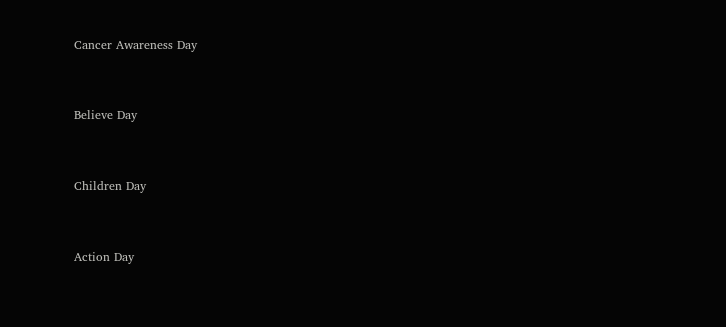Cancer Awareness Day


Believe Day


Children Day


Action Day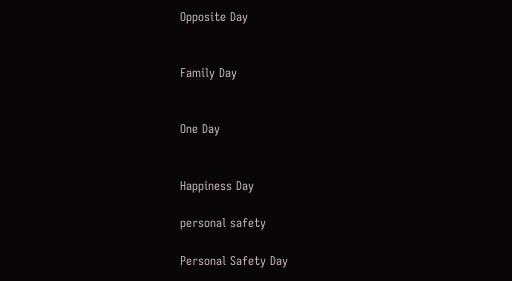Opposite Day


Family Day


One Day


Happiness Day

personal safety

Personal Safety Day